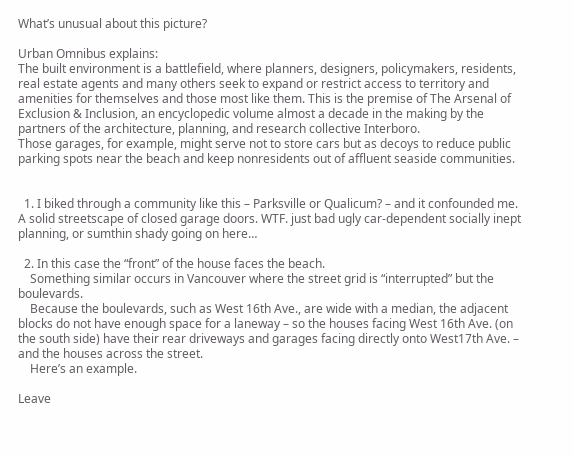What’s unusual about this picture?

Urban Omnibus explains:
The built environment is a battlefield, where planners, designers, policymakers, residents, real estate agents and many others seek to expand or restrict access to territory and amenities for themselves and those most like them. This is the premise of The Arsenal of Exclusion & Inclusion, an encyclopedic volume almost a decade in the making by the partners of the architecture, planning, and research collective Interboro.
Those garages, for example, might serve not to store cars but as decoys to reduce public parking spots near the beach and keep nonresidents out of affluent seaside communities.


  1. I biked through a community like this – Parksville or Qualicum? – and it confounded me. A solid streetscape of closed garage doors. WTF. just bad ugly car-dependent socially inept planning, or sumthin shady going on here…

  2. In this case the “front” of the house faces the beach.
    Something similar occurs in Vancouver where the street grid is “interrupted” but the boulevards.
    Because the boulevards, such as West 16th Ave., are wide with a median, the adjacent blocks do not have enough space for a laneway – so the houses facing West 16th Ave. (on the south side) have their rear driveways and garages facing directly onto West17th Ave. – and the houses across the street.
    Here’s an example.

Leave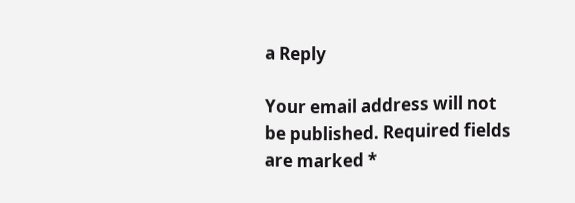a Reply

Your email address will not be published. Required fields are marked *